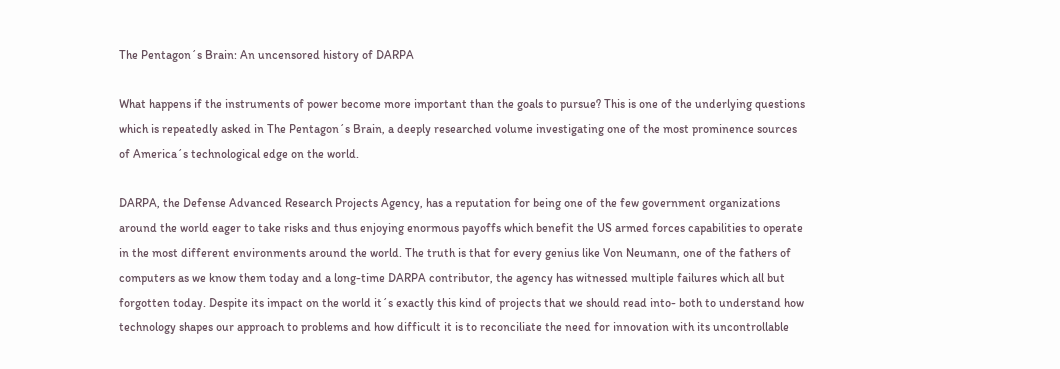The Pentagon´s Brain: An uncensored history of DARPA

What happens if the instruments of power become more important than the goals to pursue? This is one of the underlying questions which is repeatedly asked in The Pentagon´s Brain, a deeply researched volume investigating one of the most prominence sources of America´s technological edge on the world.

DARPA, the Defense Advanced Research Projects Agency, has a reputation for being one of the few government organizations around the world eager to take risks and thus enjoying enormous payoffs which benefit the US armed forces capabilities to operate in the most different environments around the world. The truth is that for every genius like Von Neumann, one of the fathers of computers as we know them today and a long-time DARPA contributor, the agency has witnessed multiple failures which all but forgotten today. Despite its impact on the world it´s exactly this kind of projects that we should read into- both to understand how technology shapes our approach to problems and how difficult it is to reconciliate the need for innovation with its uncontrollable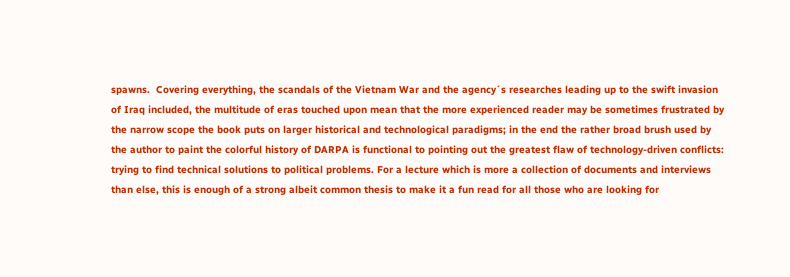spawns.  Covering everything, the scandals of the Vietnam War and the agency´s researches leading up to the swift invasion of Iraq included, the multitude of eras touched upon mean that the more experienced reader may be sometimes frustrated by the narrow scope the book puts on larger historical and technological paradigms; in the end the rather broad brush used by the author to paint the colorful history of DARPA is functional to pointing out the greatest flaw of technology-driven conflicts: trying to find technical solutions to political problems. For a lecture which is more a collection of documents and interviews than else, this is enough of a strong albeit common thesis to make it a fun read for all those who are looking for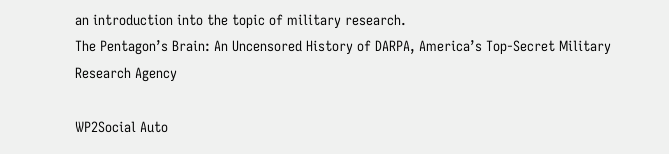an introduction into the topic of military research.
The Pentagon’s Brain: An Uncensored History of DARPA, America’s Top-Secret Military Research Agency

WP2Social Auto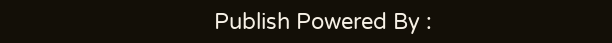Publish Powered By :